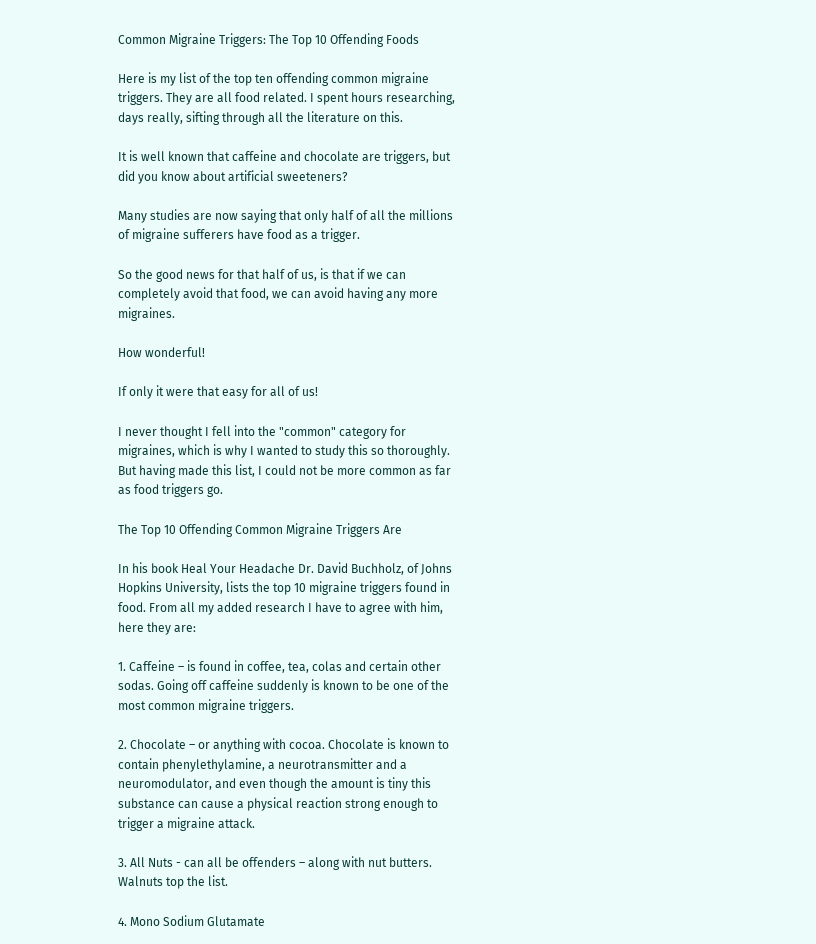Common Migraine Triggers: The Top 10 Offending Foods

Here is my list of the top ten offending common migraine triggers. They are all food related. I spent hours researching, days really, sifting through all the literature on this.

It is well known that caffeine and chocolate are triggers, but did you know about artificial sweeteners?

Many studies are now saying that only half of all the millions of migraine sufferers have food as a trigger.

So the good news for that half of us, is that if we can completely avoid that food, we can avoid having any more migraines.

How wonderful!

If only it were that easy for all of us!

I never thought I fell into the "common" category for migraines, which is why I wanted to study this so thoroughly. But having made this list, I could not be more common as far as food triggers go.

The Top 10 Offending Common Migraine Triggers Are

In his book Heal Your Headache Dr. David Buchholz, of Johns Hopkins University, lists the top 10 migraine triggers found in food. From all my added research I have to agree with him, here they are:

1. Caffeine – is found in coffee, tea, colas and certain other sodas. Going off caffeine suddenly is known to be one of the most common migraine triggers.

2. Chocolate – or anything with cocoa. Chocolate is known to contain phenylethylamine, a neurotransmitter and a neuromodulator, and even though the amount is tiny this substance can cause a physical reaction strong enough to trigger a migraine attack.

3. All Nuts - can all be offenders – along with nut butters. Walnuts top the list.

4. Mono Sodium Glutamate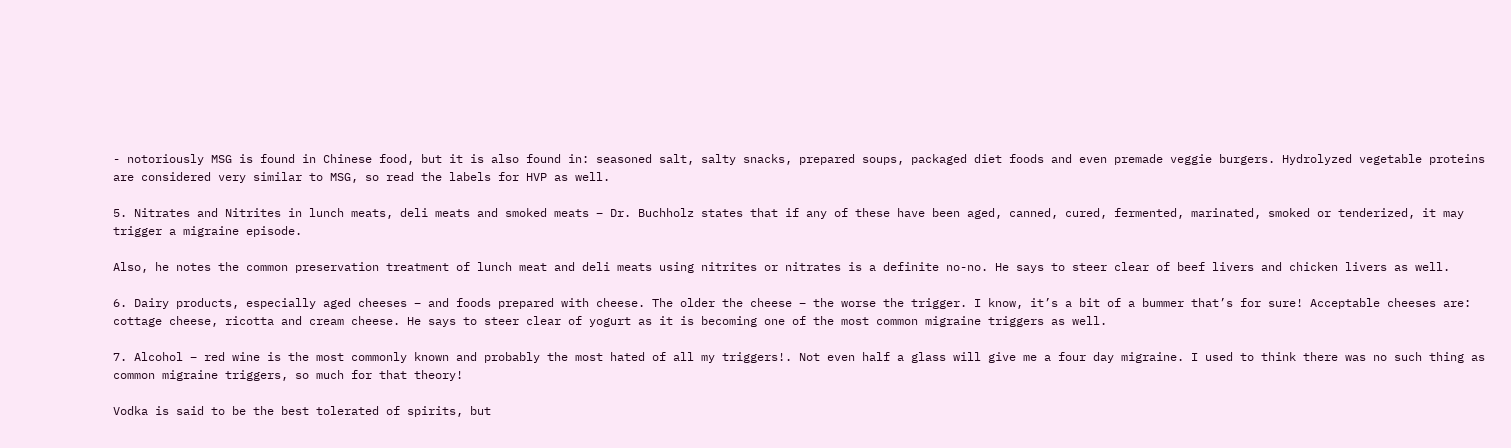- notoriously MSG is found in Chinese food, but it is also found in: seasoned salt, salty snacks, prepared soups, packaged diet foods and even premade veggie burgers. Hydrolyzed vegetable proteins are considered very similar to MSG, so read the labels for HVP as well.

5. Nitrates and Nitrites in lunch meats, deli meats and smoked meats – Dr. Buchholz states that if any of these have been aged, canned, cured, fermented, marinated, smoked or tenderized, it may trigger a migraine episode.

Also, he notes the common preservation treatment of lunch meat and deli meats using nitrites or nitrates is a definite no-no. He says to steer clear of beef livers and chicken livers as well.

6. Dairy products, especially aged cheeses – and foods prepared with cheese. The older the cheese – the worse the trigger. I know, it’s a bit of a bummer that’s for sure! Acceptable cheeses are: cottage cheese, ricotta and cream cheese. He says to steer clear of yogurt as it is becoming one of the most common migraine triggers as well.

7. Alcohol – red wine is the most commonly known and probably the most hated of all my triggers!. Not even half a glass will give me a four day migraine. I used to think there was no such thing as common migraine triggers, so much for that theory!

Vodka is said to be the best tolerated of spirits, but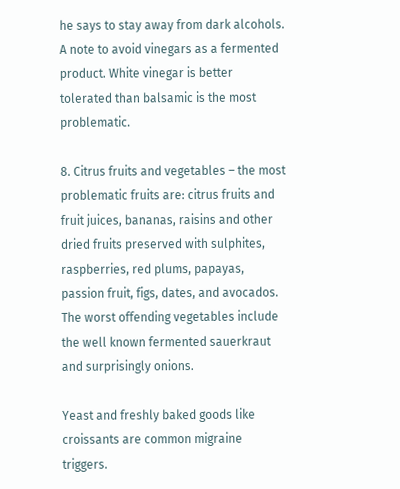he says to stay away from dark alcohols. A note to avoid vinegars as a fermented product. White vinegar is better tolerated than balsamic is the most problematic.

8. Citrus fruits and vegetables – the most problematic fruits are: citrus fruits and fruit juices, bananas, raisins and other dried fruits preserved with sulphites, raspberries, red plums, papayas, passion fruit, figs, dates, and avocados. The worst offending vegetables include the well known fermented sauerkraut and surprisingly onions.

Yeast and freshly baked goods like croissants are common migraine triggers.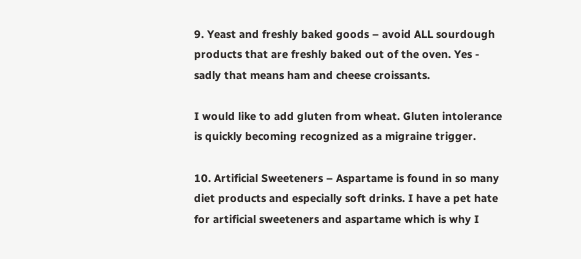9. Yeast and freshly baked goods – avoid ALL sourdough products that are freshly baked out of the oven. Yes - sadly that means ham and cheese croissants.

I would like to add gluten from wheat. Gluten intolerance is quickly becoming recognized as a migraine trigger.

10. Artificial Sweeteners – Aspartame is found in so many diet products and especially soft drinks. I have a pet hate for artificial sweeteners and aspartame which is why I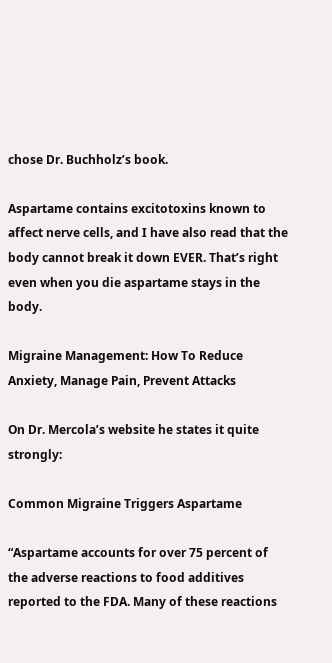chose Dr. Buchholz’s book.

Aspartame contains excitotoxins known to affect nerve cells, and I have also read that the body cannot break it down EVER. That’s right even when you die aspartame stays in the body.

Migraine Management: How To Reduce Anxiety, Manage Pain, Prevent Attacks

On Dr. Mercola’s website he states it quite strongly:

Common Migraine Triggers Aspartame

“Aspartame accounts for over 75 percent of the adverse reactions to food additives reported to the FDA. Many of these reactions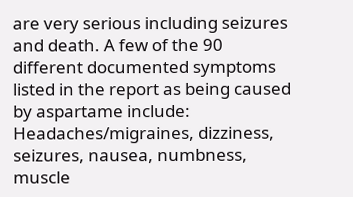are very serious including seizures and death. A few of the 90 different documented symptoms listed in the report as being caused by aspartame include: Headaches/migraines, dizziness, seizures, nausea, numbness, muscle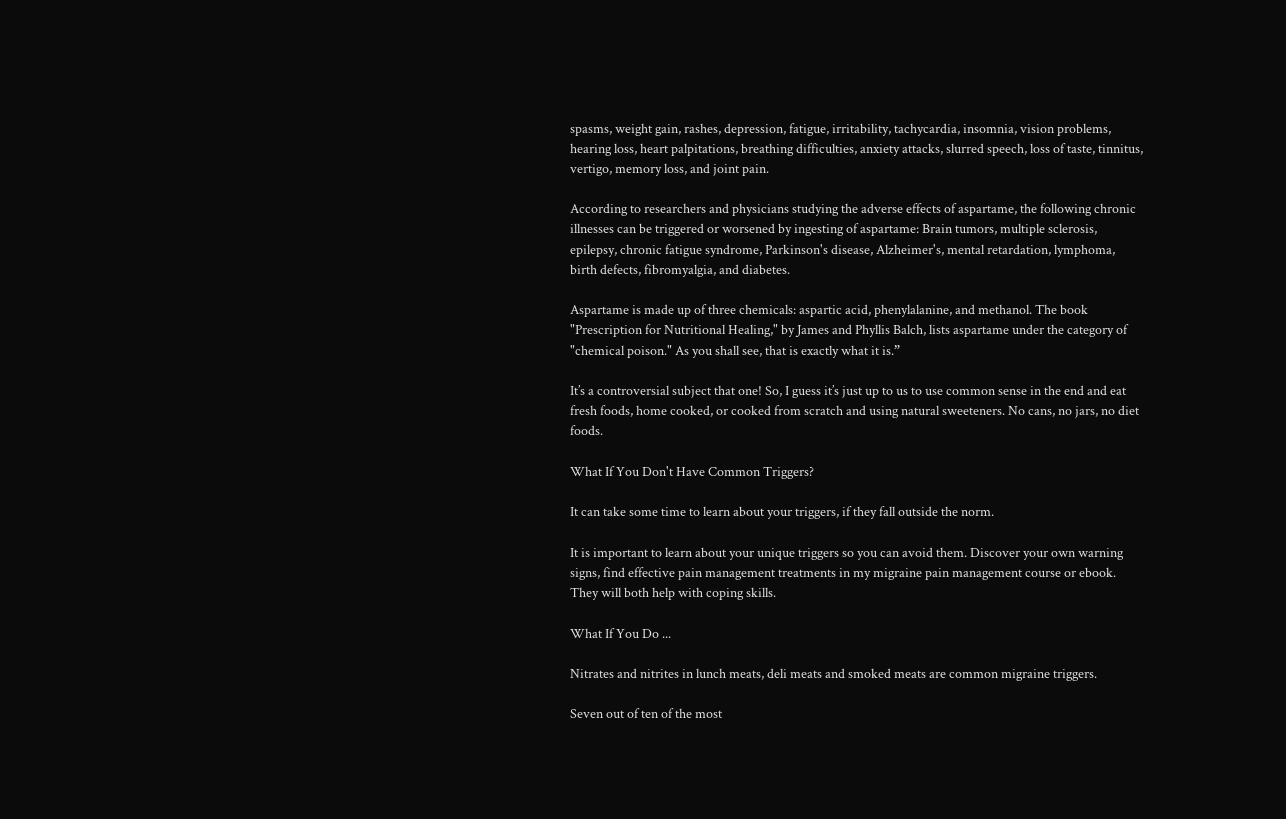spasms, weight gain, rashes, depression, fatigue, irritability, tachycardia, insomnia, vision problems, hearing loss, heart palpitations, breathing difficulties, anxiety attacks, slurred speech, loss of taste, tinnitus, vertigo, memory loss, and joint pain.

According to researchers and physicians studying the adverse effects of aspartame, the following chronic illnesses can be triggered or worsened by ingesting of aspartame: Brain tumors, multiple sclerosis, epilepsy, chronic fatigue syndrome, Parkinson's disease, Alzheimer's, mental retardation, lymphoma, birth defects, fibromyalgia, and diabetes.

Aspartame is made up of three chemicals: aspartic acid, phenylalanine, and methanol. The book "Prescription for Nutritional Healing," by James and Phyllis Balch, lists aspartame under the category of "chemical poison." As you shall see, that is exactly what it is.”

It’s a controversial subject that one! So, I guess it’s just up to us to use common sense in the end and eat fresh foods, home cooked, or cooked from scratch and using natural sweeteners. No cans, no jars, no diet foods.

What If You Don't Have Common Triggers?

It can take some time to learn about your triggers, if they fall outside the norm.

It is important to learn about your unique triggers so you can avoid them. Discover your own warning signs, find effective pain management treatments in my migraine pain management course or ebook. They will both help with coping skills.

What If You Do ...

Nitrates and nitrites in lunch meats, deli meats and smoked meats are common migraine triggers.

Seven out of ten of the most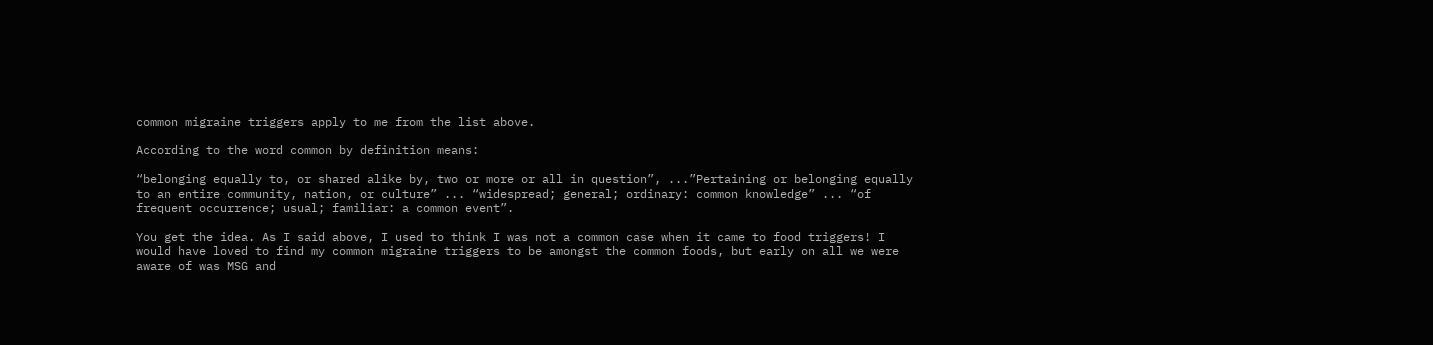common migraine triggers apply to me from the list above.

According to the word common by definition means:

“belonging equally to, or shared alike by, two or more or all in question”, ...”Pertaining or belonging equally to an entire community, nation, or culture” ... “widespread; general; ordinary: common knowledge” ... “of frequent occurrence; usual; familiar: a common event”.

You get the idea. As I said above, I used to think I was not a common case when it came to food triggers! I would have loved to find my common migraine triggers to be amongst the common foods, but early on all we were aware of was MSG and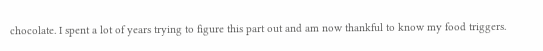chocolate. I spent a lot of years trying to figure this part out and am now thankful to know my food triggers.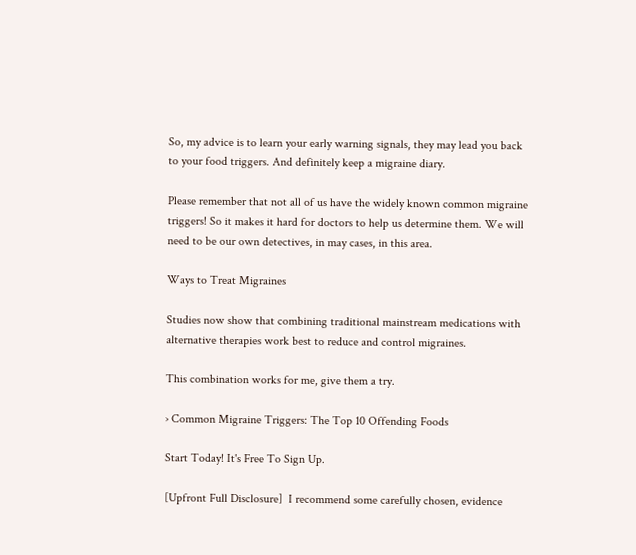So, my advice is to learn your early warning signals, they may lead you back to your food triggers. And definitely keep a migraine diary.

Please remember that not all of us have the widely known common migraine triggers! So it makes it hard for doctors to help us determine them. We will need to be our own detectives, in may cases, in this area.

Ways to Treat Migraines

Studies now show that combining traditional mainstream medications with alternative therapies work best to reduce and control migraines.

This combination works for me, give them a try.

› Common Migraine Triggers: The Top 10 Offending Foods

Start Today! It's Free To Sign Up.

[Upfront Full Disclosure]  I recommend some carefully chosen, evidence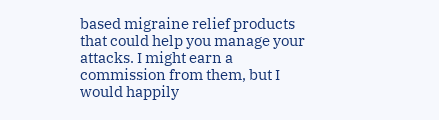based migraine relief products that could help you manage your attacks. I might earn a commission from them, but I would happily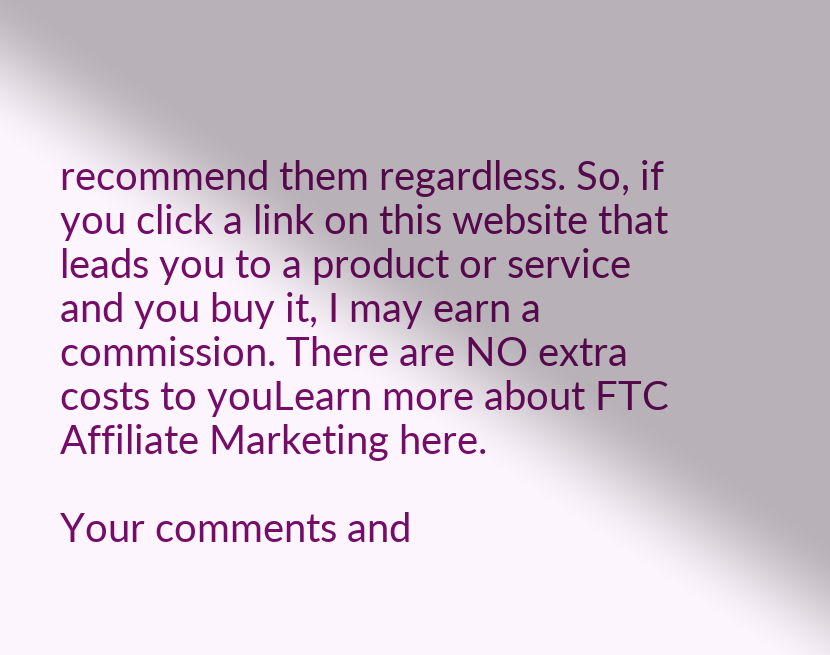recommend them regardless. So, if you click a link on this website that leads you to a product or service and you buy it, I may earn a commission. There are NO extra costs to youLearn more about FTC Affiliate Marketing here.

Your comments and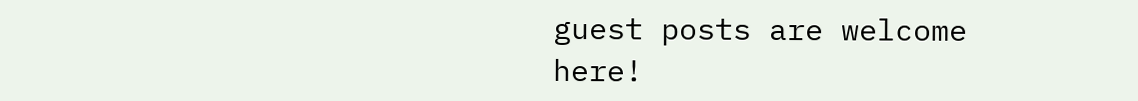guest posts are welcome here!